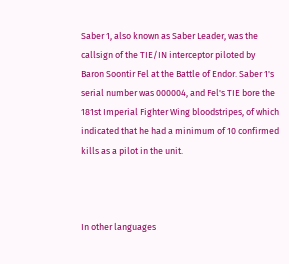Saber 1, also known as Saber Leader, was the callsign of the TIE/IN interceptor piloted by Baron Soontir Fel at the Battle of Endor. Saber 1's serial number was 000004, and Fel's TIE bore the 181st Imperial Fighter Wing bloodstripes, of which indicated that he had a minimum of 10 confirmed kills as a pilot in the unit.



In other languages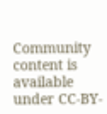Community content is available under CC-BY-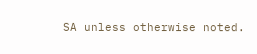SA unless otherwise noted.